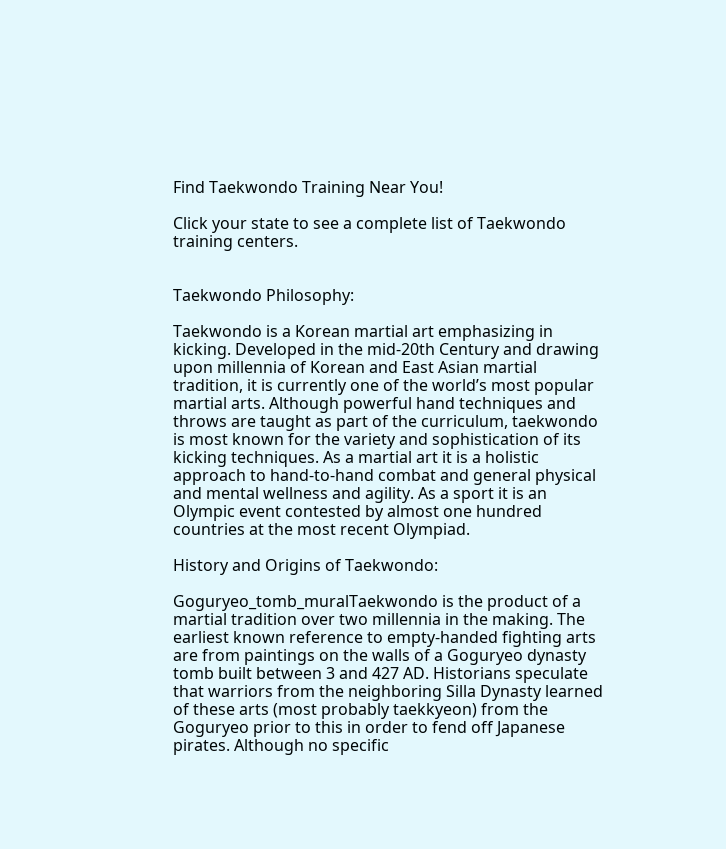Find Taekwondo Training Near You!

Click your state to see a complete list of Taekwondo training centers.


Taekwondo Philosophy:

Taekwondo is a Korean martial art emphasizing in kicking. Developed in the mid-20th Century and drawing upon millennia of Korean and East Asian martial tradition, it is currently one of the world’s most popular martial arts. Although powerful hand techniques and throws are taught as part of the curriculum, taekwondo is most known for the variety and sophistication of its kicking techniques. As a martial art it is a holistic approach to hand-to-hand combat and general physical and mental wellness and agility. As a sport it is an Olympic event contested by almost one hundred countries at the most recent Olympiad.

History and Origins of Taekwondo:

Goguryeo_tomb_muralTaekwondo is the product of a martial tradition over two millennia in the making. The earliest known reference to empty-handed fighting arts are from paintings on the walls of a Goguryeo dynasty tomb built between 3 and 427 AD. Historians speculate that warriors from the neighboring Silla Dynasty learned of these arts (most probably taekkyeon) from the Goguryeo prior to this in order to fend off Japanese pirates. Although no specific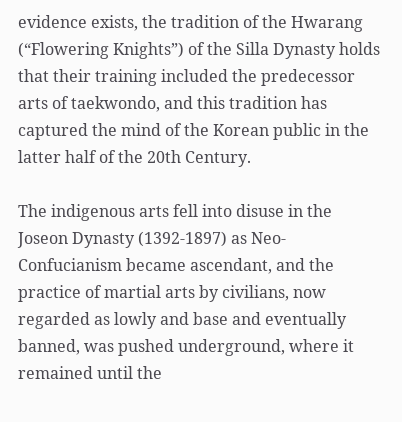evidence exists, the tradition of the Hwarang (“Flowering Knights”) of the Silla Dynasty holds that their training included the predecessor arts of taekwondo, and this tradition has captured the mind of the Korean public in the latter half of the 20th Century.

The indigenous arts fell into disuse in the Joseon Dynasty (1392-1897) as Neo-Confucianism became ascendant, and the practice of martial arts by civilians, now regarded as lowly and base and eventually banned, was pushed underground, where it remained until the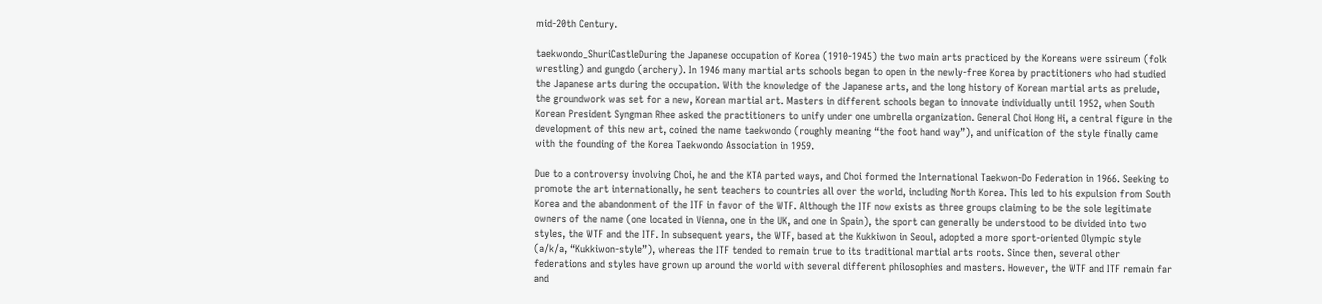mid-20th Century.

taekwondo_ShuriCastleDuring the Japanese occupation of Korea (1910-1945) the two main arts practiced by the Koreans were ssireum (folk wrestling) and gungdo (archery). In 1946 many martial arts schools began to open in the newly-free Korea by practitioners who had studied the Japanese arts during the occupation. With the knowledge of the Japanese arts, and the long history of Korean martial arts as prelude, the groundwork was set for a new, Korean martial art. Masters in different schools began to innovate individually until 1952, when South Korean President Syngman Rhee asked the practitioners to unify under one umbrella organization. General Choi Hong Hi, a central figure in the development of this new art, coined the name taekwondo (roughly meaning “the foot hand way”), and unification of the style finally came with the founding of the Korea Taekwondo Association in 1959.

Due to a controversy involving Choi, he and the KTA parted ways, and Choi formed the International Taekwon-Do Federation in 1966. Seeking to promote the art internationally, he sent teachers to countries all over the world, including North Korea. This led to his expulsion from South Korea and the abandonment of the ITF in favor of the WTF. Although the ITF now exists as three groups claiming to be the sole legitimate owners of the name (one located in Vienna, one in the UK, and one in Spain), the sport can generally be understood to be divided into two styles, the WTF and the ITF. In subsequent years, the WTF, based at the Kukkiwon in Seoul, adopted a more sport-oriented Olympic style (a/k/a, “Kukkiwon-style”), whereas the ITF tended to remain true to its traditional martial arts roots. Since then, several other federations and styles have grown up around the world with several different philosophies and masters. However, the WTF and ITF remain far and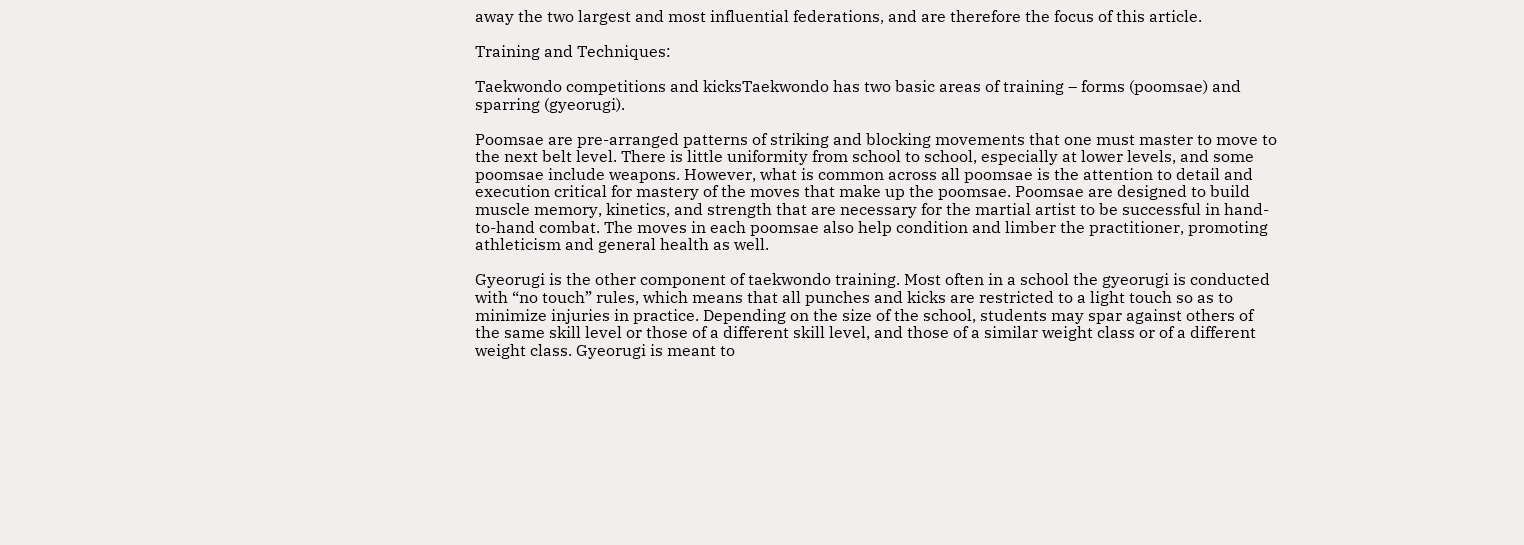away the two largest and most influential federations, and are therefore the focus of this article.

Training and Techniques:

Taekwondo competitions and kicksTaekwondo has two basic areas of training – forms (poomsae) and sparring (gyeorugi).

Poomsae are pre-arranged patterns of striking and blocking movements that one must master to move to the next belt level. There is little uniformity from school to school, especially at lower levels, and some poomsae include weapons. However, what is common across all poomsae is the attention to detail and execution critical for mastery of the moves that make up the poomsae. Poomsae are designed to build muscle memory, kinetics, and strength that are necessary for the martial artist to be successful in hand-to-hand combat. The moves in each poomsae also help condition and limber the practitioner, promoting athleticism and general health as well.

Gyeorugi is the other component of taekwondo training. Most often in a school the gyeorugi is conducted with “no touch” rules, which means that all punches and kicks are restricted to a light touch so as to minimize injuries in practice. Depending on the size of the school, students may spar against others of the same skill level or those of a different skill level, and those of a similar weight class or of a different weight class. Gyeorugi is meant to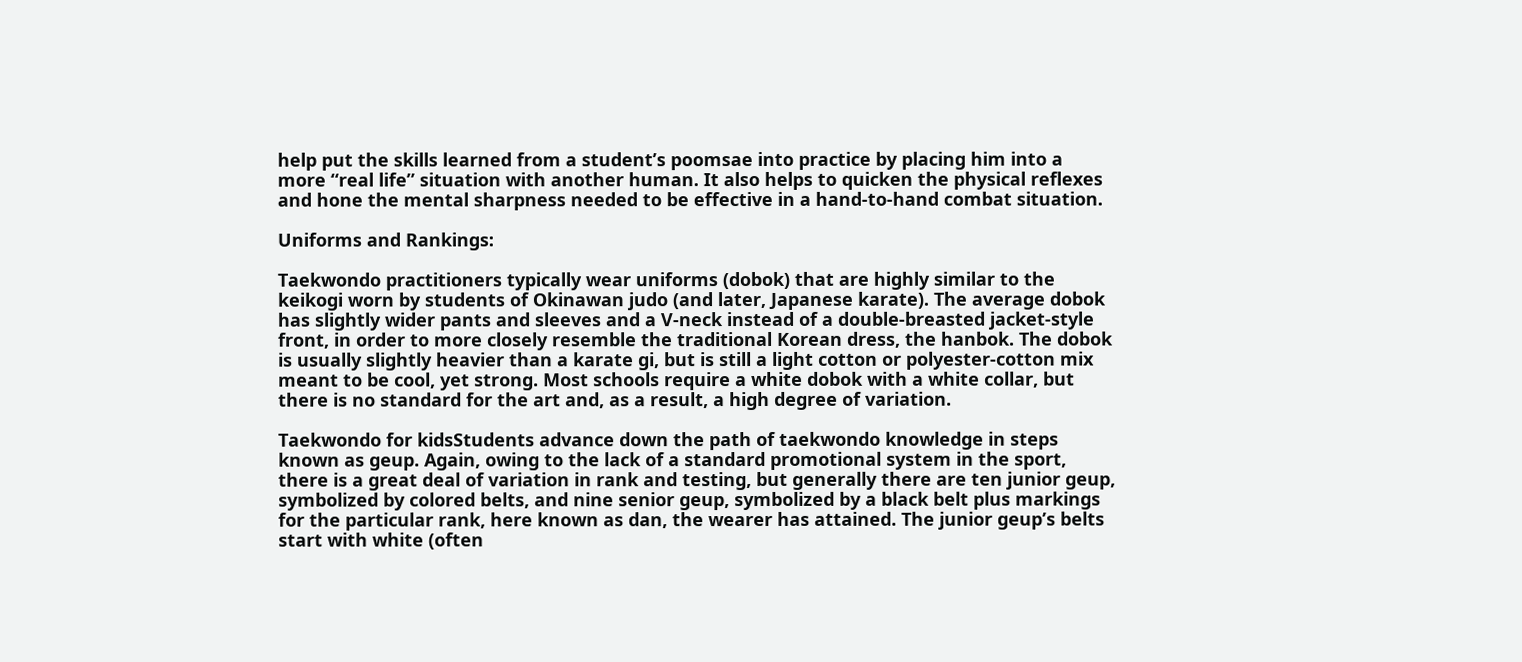help put the skills learned from a student’s poomsae into practice by placing him into a more “real life” situation with another human. It also helps to quicken the physical reflexes and hone the mental sharpness needed to be effective in a hand-to-hand combat situation.

Uniforms and Rankings:

Taekwondo practitioners typically wear uniforms (dobok) that are highly similar to the keikogi worn by students of Okinawan judo (and later, Japanese karate). The average dobok has slightly wider pants and sleeves and a V-neck instead of a double-breasted jacket-style front, in order to more closely resemble the traditional Korean dress, the hanbok. The dobok is usually slightly heavier than a karate gi, but is still a light cotton or polyester-cotton mix meant to be cool, yet strong. Most schools require a white dobok with a white collar, but there is no standard for the art and, as a result, a high degree of variation.

Taekwondo for kidsStudents advance down the path of taekwondo knowledge in steps known as geup. Again, owing to the lack of a standard promotional system in the sport, there is a great deal of variation in rank and testing, but generally there are ten junior geup, symbolized by colored belts, and nine senior geup, symbolized by a black belt plus markings for the particular rank, here known as dan, the wearer has attained. The junior geup’s belts start with white (often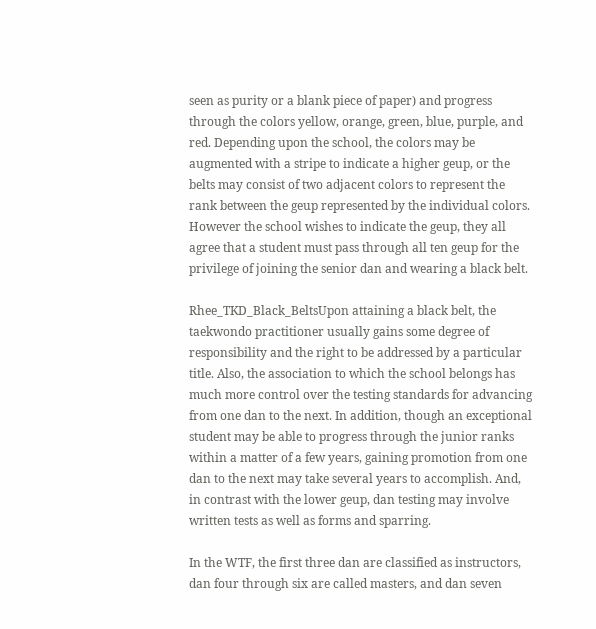seen as purity or a blank piece of paper) and progress through the colors yellow, orange, green, blue, purple, and red. Depending upon the school, the colors may be augmented with a stripe to indicate a higher geup, or the belts may consist of two adjacent colors to represent the rank between the geup represented by the individual colors. However the school wishes to indicate the geup, they all agree that a student must pass through all ten geup for the privilege of joining the senior dan and wearing a black belt.

Rhee_TKD_Black_BeltsUpon attaining a black belt, the taekwondo practitioner usually gains some degree of responsibility and the right to be addressed by a particular title. Also, the association to which the school belongs has much more control over the testing standards for advancing from one dan to the next. In addition, though an exceptional student may be able to progress through the junior ranks within a matter of a few years, gaining promotion from one dan to the next may take several years to accomplish. And, in contrast with the lower geup, dan testing may involve written tests as well as forms and sparring.

In the WTF, the first three dan are classified as instructors, dan four through six are called masters, and dan seven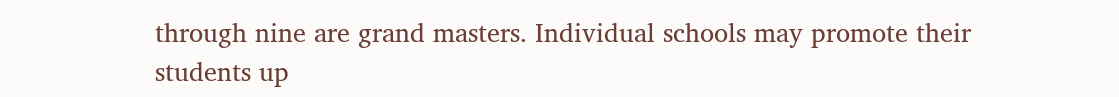through nine are grand masters. Individual schools may promote their students up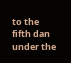to the fifth dan under the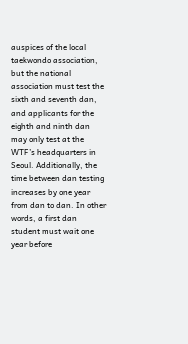auspices of the local taekwondo association, but the national association must test the sixth and seventh dan, and applicants for the eighth and ninth dan may only test at the WTF’s headquarters in Seoul. Additionally, the time between dan testing increases by one year from dan to dan. In other words, a first dan student must wait one year before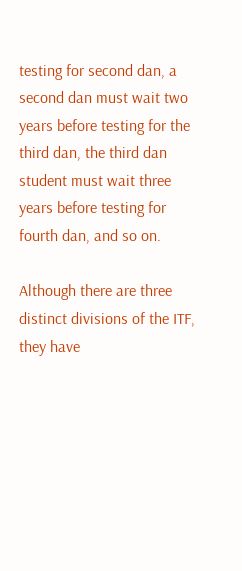testing for second dan, a second dan must wait two years before testing for the third dan, the third dan student must wait three years before testing for fourth dan, and so on.

Although there are three distinct divisions of the ITF, they have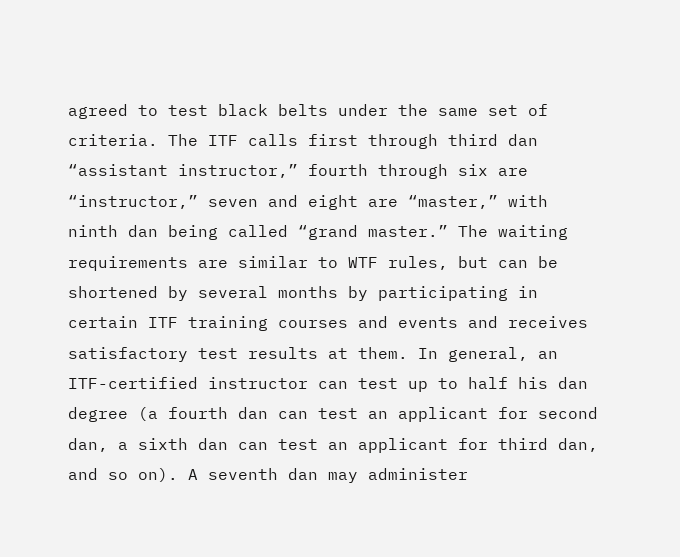agreed to test black belts under the same set of criteria. The ITF calls first through third dan “assistant instructor,” fourth through six are “instructor,” seven and eight are “master,” with ninth dan being called “grand master.” The waiting requirements are similar to WTF rules, but can be shortened by several months by participating in certain ITF training courses and events and receives satisfactory test results at them. In general, an ITF-certified instructor can test up to half his dan degree (a fourth dan can test an applicant for second dan, a sixth dan can test an applicant for third dan, and so on). A seventh dan may administer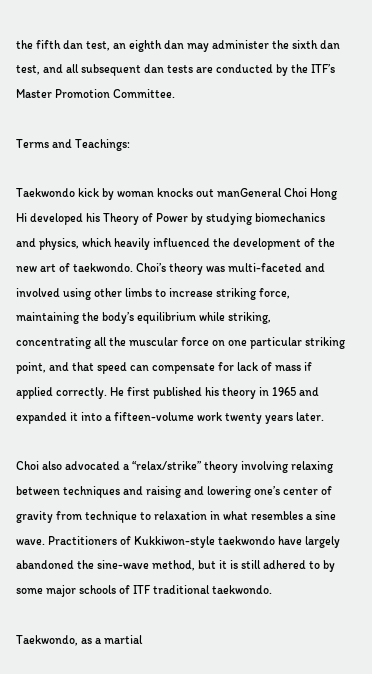the fifth dan test, an eighth dan may administer the sixth dan test, and all subsequent dan tests are conducted by the ITF’s Master Promotion Committee.

Terms and Teachings:

Taekwondo kick by woman knocks out manGeneral Choi Hong Hi developed his Theory of Power by studying biomechanics and physics, which heavily influenced the development of the new art of taekwondo. Choi’s theory was multi-faceted and involved using other limbs to increase striking force, maintaining the body’s equilibrium while striking, concentrating all the muscular force on one particular striking point, and that speed can compensate for lack of mass if applied correctly. He first published his theory in 1965 and expanded it into a fifteen-volume work twenty years later.

Choi also advocated a “relax/strike” theory involving relaxing between techniques and raising and lowering one’s center of gravity from technique to relaxation in what resembles a sine wave. Practitioners of Kukkiwon-style taekwondo have largely abandoned the sine-wave method, but it is still adhered to by some major schools of ITF traditional taekwondo.

Taekwondo, as a martial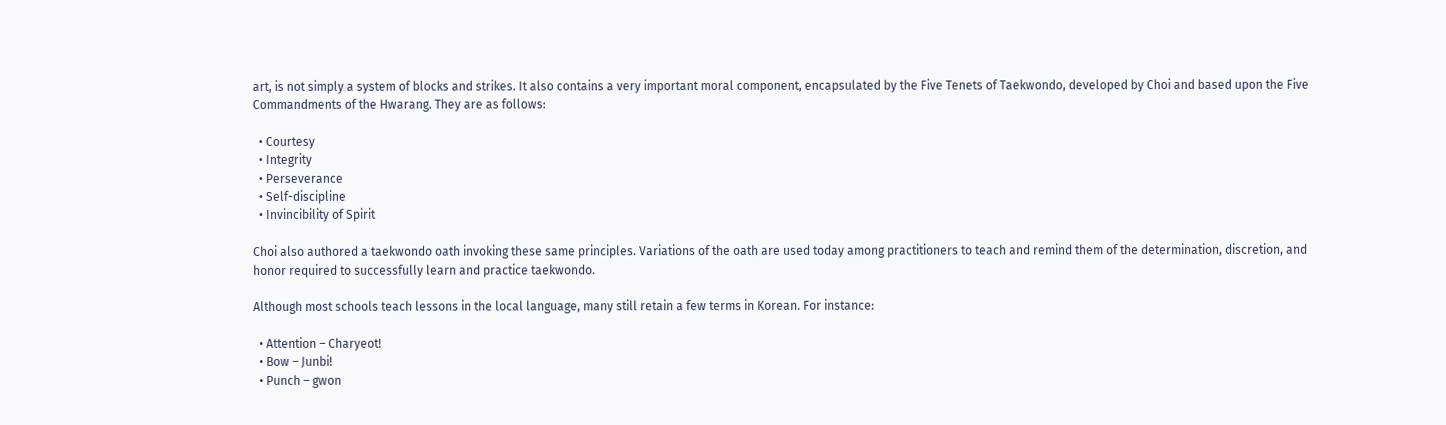art, is not simply a system of blocks and strikes. It also contains a very important moral component, encapsulated by the Five Tenets of Taekwondo, developed by Choi and based upon the Five Commandments of the Hwarang. They are as follows:

  • Courtesy
  • Integrity
  • Perseverance
  • Self-discipline
  • Invincibility of Spirit

Choi also authored a taekwondo oath invoking these same principles. Variations of the oath are used today among practitioners to teach and remind them of the determination, discretion, and honor required to successfully learn and practice taekwondo.

Although most schools teach lessons in the local language, many still retain a few terms in Korean. For instance:

  • Attention – Charyeot!
  • Bow – Junbi!
  • Punch – gwon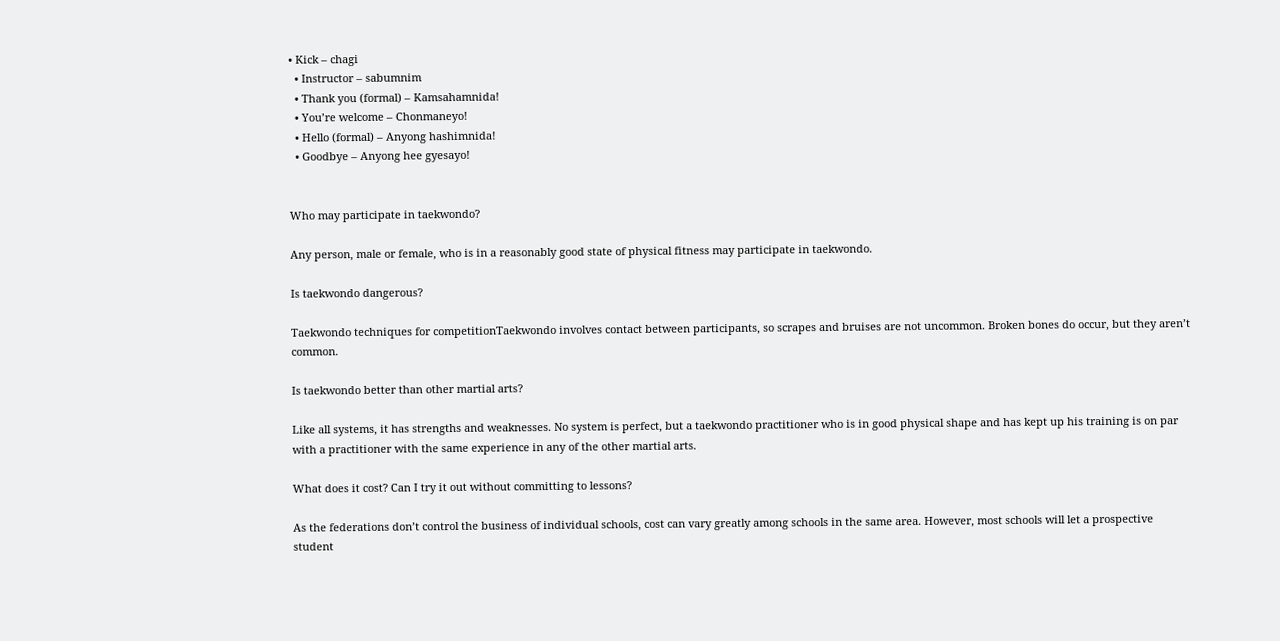• Kick – chagi
  • Instructor – sabumnim
  • Thank you (formal) – Kamsahamnida!
  • You’re welcome – Chonmaneyo!
  • Hello (formal) – Anyong hashimnida!
  • Goodbye – Anyong hee gyesayo!


Who may participate in taekwondo?

Any person, male or female, who is in a reasonably good state of physical fitness may participate in taekwondo.

Is taekwondo dangerous?

Taekwondo techniques for competitionTaekwondo involves contact between participants, so scrapes and bruises are not uncommon. Broken bones do occur, but they aren’t common.

Is taekwondo better than other martial arts?

Like all systems, it has strengths and weaknesses. No system is perfect, but a taekwondo practitioner who is in good physical shape and has kept up his training is on par with a practitioner with the same experience in any of the other martial arts.

What does it cost? Can I try it out without committing to lessons?

As the federations don’t control the business of individual schools, cost can vary greatly among schools in the same area. However, most schools will let a prospective student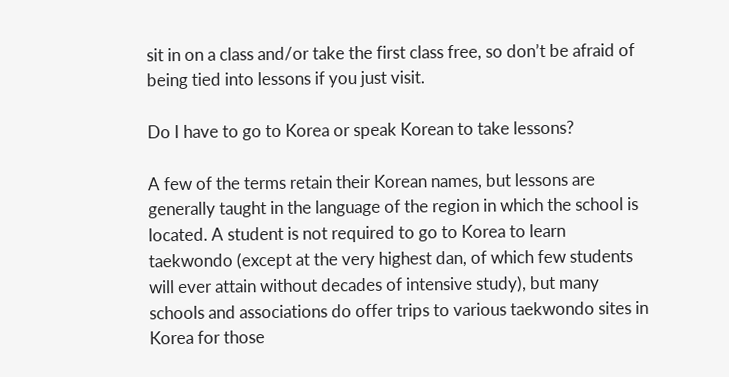sit in on a class and/or take the first class free, so don’t be afraid of being tied into lessons if you just visit.

Do I have to go to Korea or speak Korean to take lessons?

A few of the terms retain their Korean names, but lessons are generally taught in the language of the region in which the school is located. A student is not required to go to Korea to learn taekwondo (except at the very highest dan, of which few students will ever attain without decades of intensive study), but many schools and associations do offer trips to various taekwondo sites in Korea for those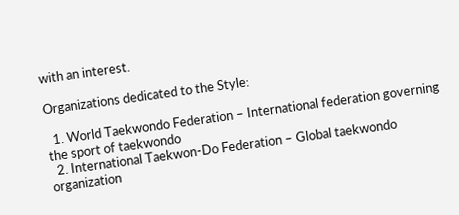with an interest.

Organizations dedicated to the Style:

  1. World Taekwondo Federation – International federation governing the sport of taekwondo
  2. International Taekwon-Do Federation – Global taekwondo organization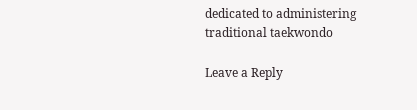dedicated to administering traditional taekwondo

Leave a Reply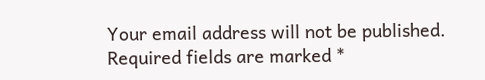Your email address will not be published. Required fields are marked *